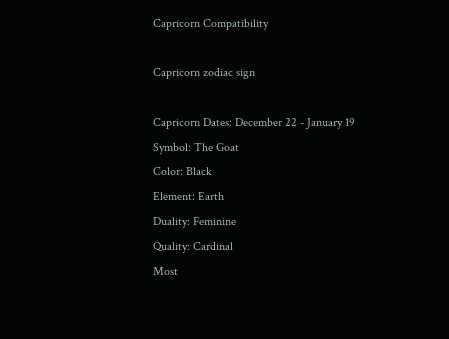Capricorn Compatibility

Capricorn zodiac sign

Capricorn Dates: December 22 - January 19
Symbol: The Goat
Color: Black
Element: Earth
Duality: Feminine
Quality: Cardinal
Most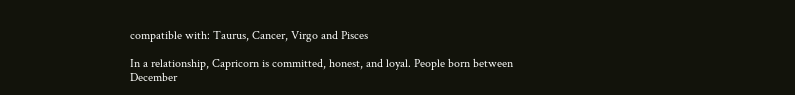compatible with: Taurus, Cancer, Virgo and Pisces

In a relationship, Capricorn is committed, honest, and loyal. People born between December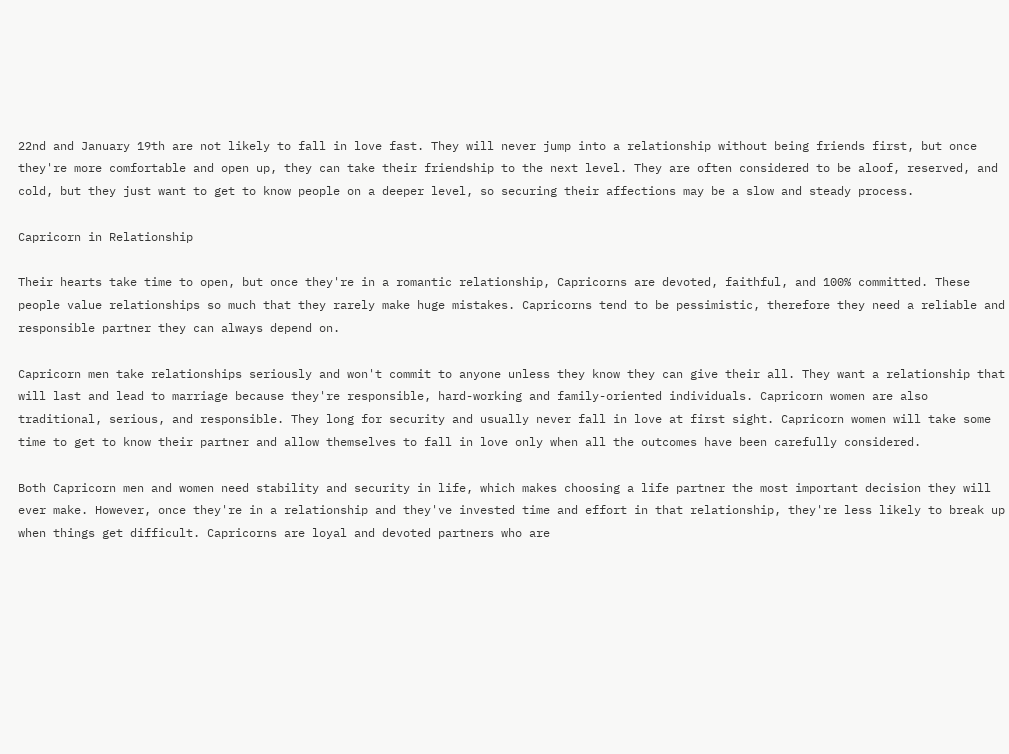22nd and January 19th are not likely to fall in love fast. They will never jump into a relationship without being friends first, but once they're more comfortable and open up, they can take their friendship to the next level. They are often considered to be aloof, reserved, and cold, but they just want to get to know people on a deeper level, so securing their affections may be a slow and steady process.

Capricorn in Relationship

Their hearts take time to open, but once they're in a romantic relationship, Capricorns are devoted, faithful, and 100% committed. These people value relationships so much that they rarely make huge mistakes. Capricorns tend to be pessimistic, therefore they need a reliable and responsible partner they can always depend on.

Capricorn men take relationships seriously and won't commit to anyone unless they know they can give their all. They want a relationship that will last and lead to marriage because they're responsible, hard-working and family-oriented individuals. Capricorn women are also traditional, serious, and responsible. They long for security and usually never fall in love at first sight. Capricorn women will take some time to get to know their partner and allow themselves to fall in love only when all the outcomes have been carefully considered.

Both Capricorn men and women need stability and security in life, which makes choosing a life partner the most important decision they will ever make. However, once they're in a relationship and they've invested time and effort in that relationship, they're less likely to break up when things get difficult. Capricorns are loyal and devoted partners who are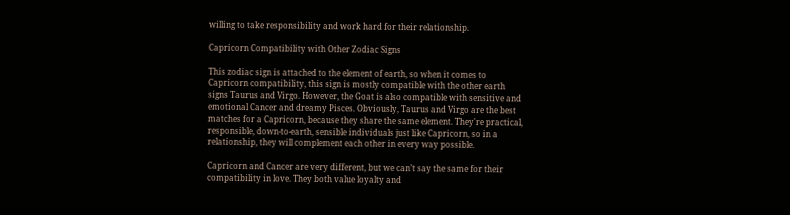willing to take responsibility and work hard for their relationship.

Capricorn Compatibility with Other Zodiac Signs

This zodiac sign is attached to the element of earth, so when it comes to Capricorn compatibility, this sign is mostly compatible with the other earth signs Taurus and Virgo. However, the Goat is also compatible with sensitive and emotional Cancer and dreamy Pisces. Obviously, Taurus and Virgo are the best matches for a Capricorn, because they share the same element. They're practical, responsible, down-to-earth, sensible individuals just like Capricorn, so in a relationship, they will complement each other in every way possible.

Capricorn and Cancer are very different, but we can’t say the same for their compatibility in love. They both value loyalty and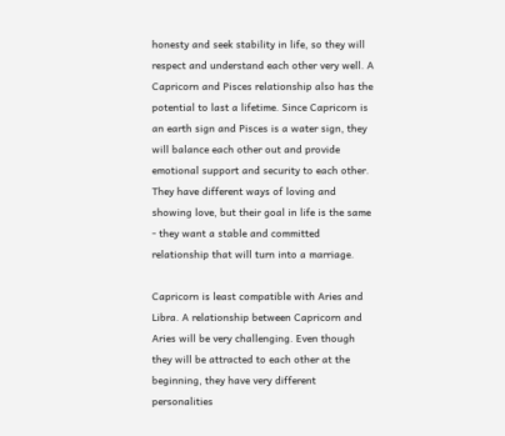honesty and seek stability in life, so they will respect and understand each other very well. A Capricorn and Pisces relationship also has the potential to last a lifetime. Since Capricorn is an earth sign and Pisces is a water sign, they will balance each other out and provide emotional support and security to each other. They have different ways of loving and showing love, but their goal in life is the same - they want a stable and committed relationship that will turn into a marriage.

Capricorn is least compatible with Aries and Libra. A relationship between Capricorn and Aries will be very challenging. Even though they will be attracted to each other at the beginning, they have very different personalities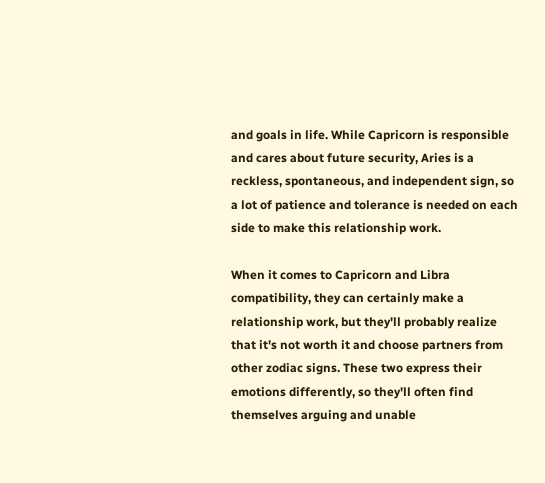and goals in life. While Capricorn is responsible and cares about future security, Aries is a reckless, spontaneous, and independent sign, so a lot of patience and tolerance is needed on each side to make this relationship work.

When it comes to Capricorn and Libra compatibility, they can certainly make a relationship work, but they'll probably realize that it's not worth it and choose partners from other zodiac signs. These two express their emotions differently, so they'll often find themselves arguing and unable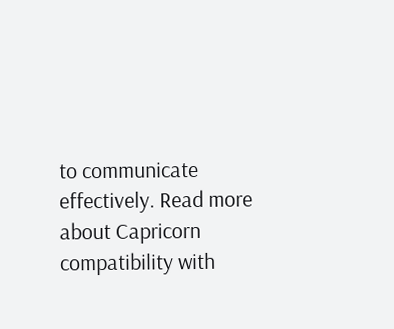to communicate effectively. Read more about Capricorn compatibility with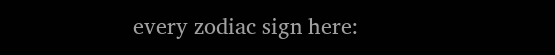every zodiac sign here: